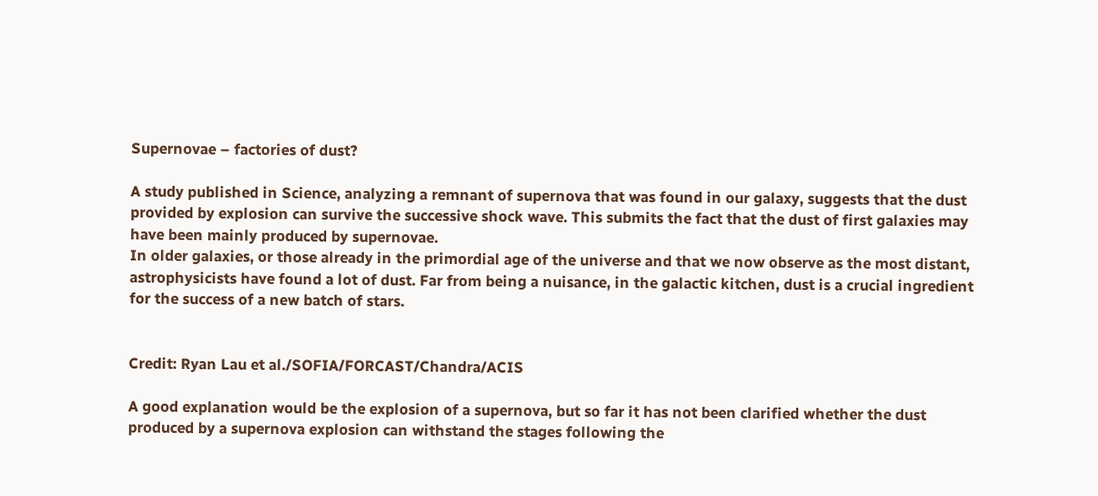Supernovae – factories of dust?

A study published in Science, analyzing a remnant of supernova that was found in our galaxy, suggests that the dust provided by explosion can survive the successive shock wave. This submits the fact that the dust of first galaxies may have been mainly produced by supernovae.
In older galaxies, or those already in the primordial age of the universe and that we now observe as the most distant, astrophysicists have found a lot of dust. Far from being a nuisance, in the galactic kitchen, dust is a crucial ingredient for the success of a new batch of stars.


Credit: Ryan Lau et al./SOFIA/FORCAST/Chandra/ACIS

A good explanation would be the explosion of a supernova, but so far it has not been clarified whether the dust produced by a supernova explosion can withstand the stages following the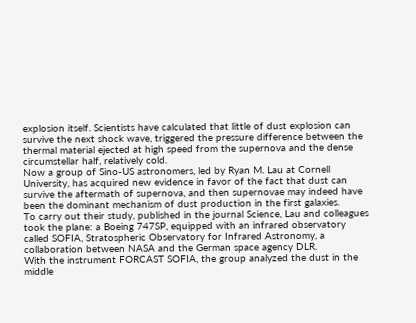explosion itself. Scientists have calculated that little of dust explosion can survive the next shock wave, triggered the pressure difference between the thermal material ejected at high speed from the supernova and the dense circumstellar half, relatively cold.
Now a group of Sino-US astronomers, led by Ryan M. Lau at Cornell University, has acquired new evidence in favor of the fact that dust can survive the aftermath of supernova, and then supernovae may indeed have been the dominant mechanism of dust production in the first galaxies.
To carry out their study, published in the journal Science, Lau and colleagues took the plane: a Boeing 747SP, equipped with an infrared observatory called SOFIA, Stratospheric Observatory for Infrared Astronomy, a collaboration between NASA and the German space agency DLR.
With the instrument FORCAST SOFIA, the group analyzed the dust in the middle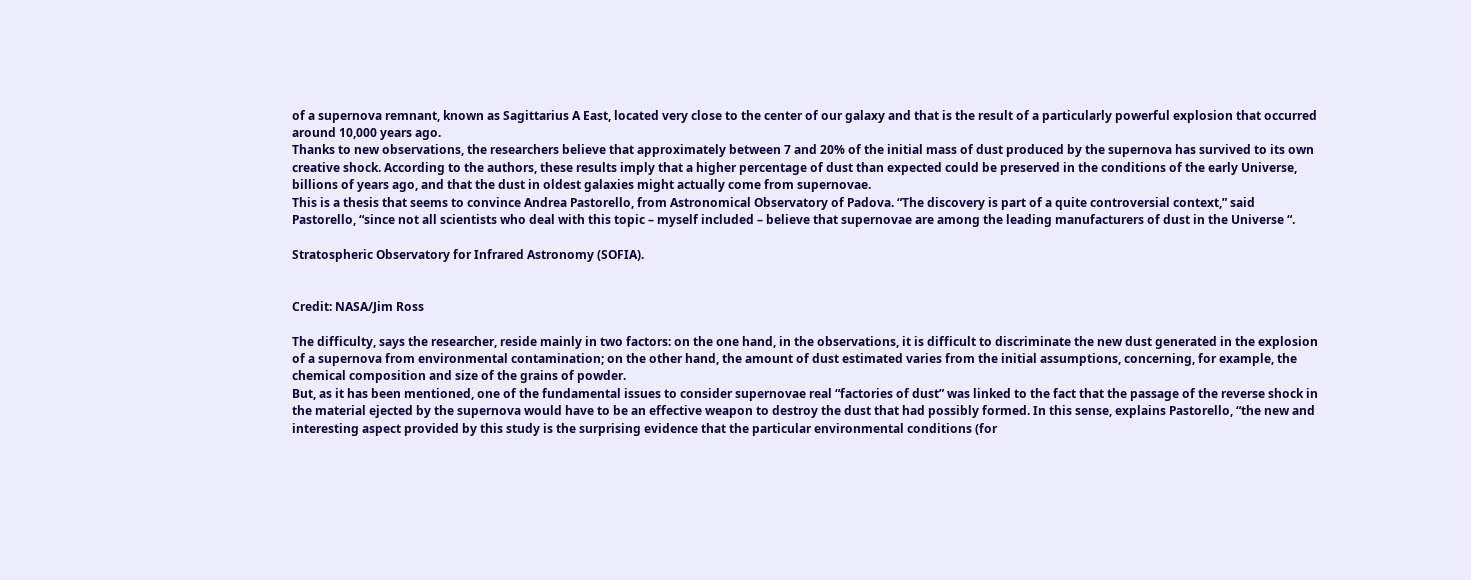of a supernova remnant, known as Sagittarius A East, located very close to the center of our galaxy and that is the result of a particularly powerful explosion that occurred around 10,000 years ago.
Thanks to new observations, the researchers believe that approximately between 7 and 20% of the initial mass of dust produced by the supernova has survived to its own creative shock. According to the authors, these results imply that a higher percentage of dust than expected could be preserved in the conditions of the early Universe, billions of years ago, and that the dust in oldest galaxies might actually come from supernovae.
This is a thesis that seems to convince Andrea Pastorello, from Astronomical Observatory of Padova. “The discovery is part of a quite controversial context,” said Pastorello, “since not all scientists who deal with this topic – myself included – believe that supernovae are among the leading manufacturers of dust in the Universe “.

Stratospheric Observatory for Infrared Astronomy (SOFIA).


Credit: NASA/Jim Ross

The difficulty, says the researcher, reside mainly in two factors: on the one hand, in the observations, it is difficult to discriminate the new dust generated in the explosion of a supernova from environmental contamination; on the other hand, the amount of dust estimated varies from the initial assumptions, concerning, for example, the chemical composition and size of the grains of powder.
But, as it has been mentioned, one of the fundamental issues to consider supernovae real “factories of dust” was linked to the fact that the passage of the reverse shock in the material ejected by the supernova would have to be an effective weapon to destroy the dust that had possibly formed. In this sense, explains Pastorello, “the new and interesting aspect provided by this study is the surprising evidence that the particular environmental conditions (for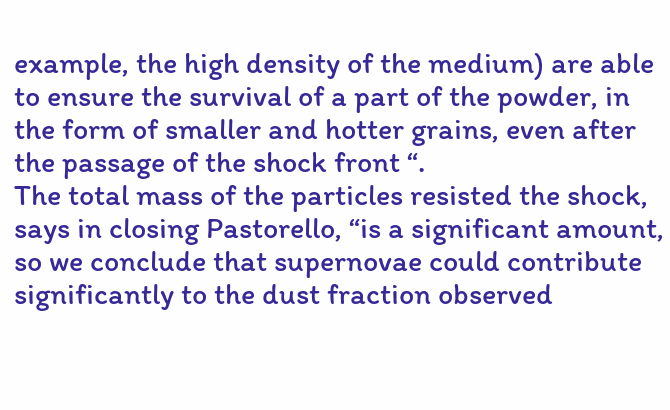example, the high density of the medium) are able to ensure the survival of a part of the powder, in the form of smaller and hotter grains, even after the passage of the shock front “.
The total mass of the particles resisted the shock, says in closing Pastorello, “is a significant amount, so we conclude that supernovae could contribute significantly to the dust fraction observed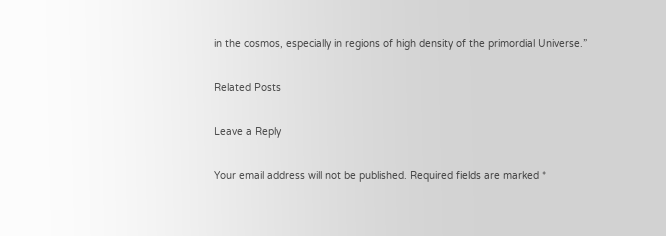in the cosmos, especially in regions of high density of the primordial Universe.”

Related Posts

Leave a Reply

Your email address will not be published. Required fields are marked *